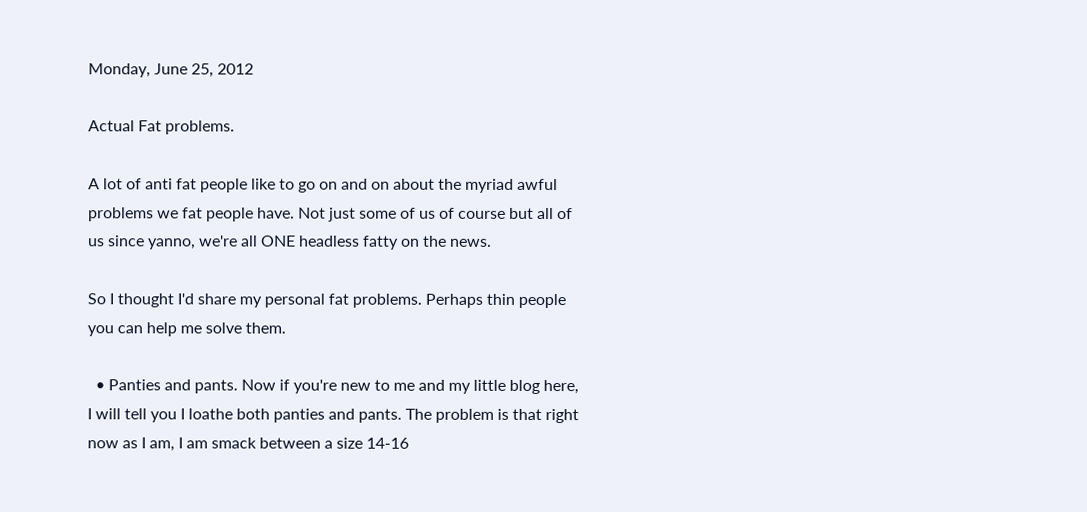Monday, June 25, 2012

Actual Fat problems.

A lot of anti fat people like to go on and on about the myriad awful problems we fat people have. Not just some of us of course but all of us since yanno, we're all ONE headless fatty on the news.

So I thought I'd share my personal fat problems. Perhaps thin people you can help me solve them.

  • Panties and pants. Now if you're new to me and my little blog here, I will tell you I loathe both panties and pants. The problem is that right now as I am, I am smack between a size 14-16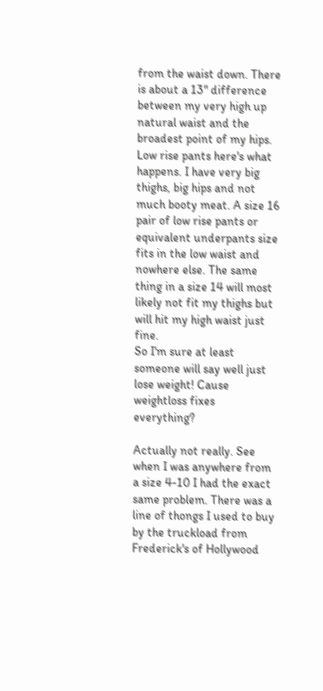from the waist down. There is about a 13" difference between my very high up natural waist and the broadest point of my hips. Low rise pants here's what happens. I have very big thighs, big hips and not much booty meat. A size 16 pair of low rise pants or equivalent underpants size fits in the low waist and nowhere else. The same thing in a size 14 will most likely not fit my thighs but will hit my high waist just fine.
So I'm sure at least someone will say well just lose weight! Cause weightloss fixes everything?

Actually not really. See when I was anywhere from a size 4-10 I had the exact same problem. There was a line of thongs I used to buy by the truckload from Frederick's of Hollywood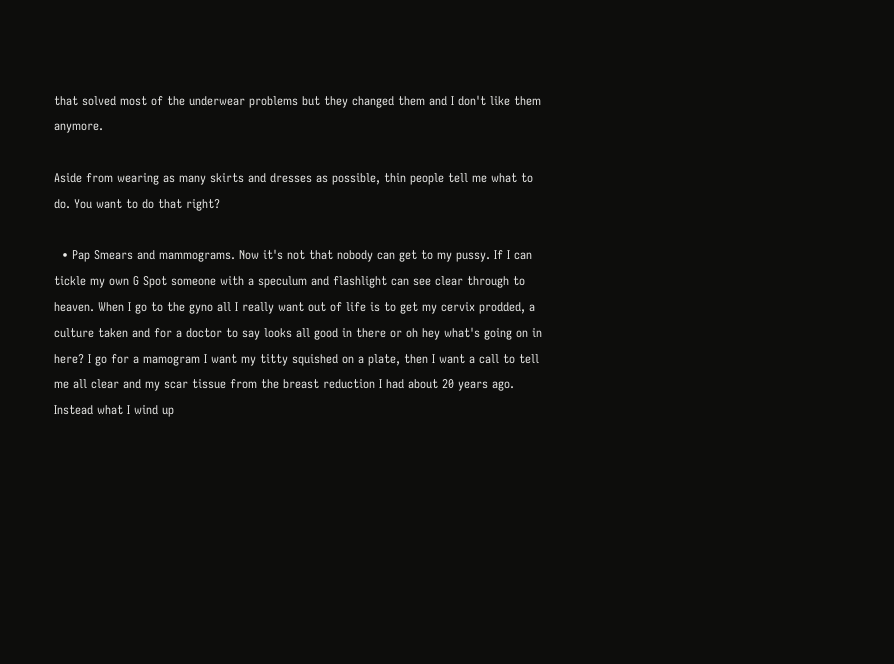that solved most of the underwear problems but they changed them and I don't like them anymore.

Aside from wearing as many skirts and dresses as possible, thin people tell me what to do. You want to do that right?

  • Pap Smears and mammograms. Now it's not that nobody can get to my pussy. If I can tickle my own G Spot someone with a speculum and flashlight can see clear through to heaven. When I go to the gyno all I really want out of life is to get my cervix prodded, a culture taken and for a doctor to say looks all good in there or oh hey what's going on in here? I go for a mamogram I want my titty squished on a plate, then I want a call to tell me all clear and my scar tissue from the breast reduction I had about 20 years ago.  Instead what I wind up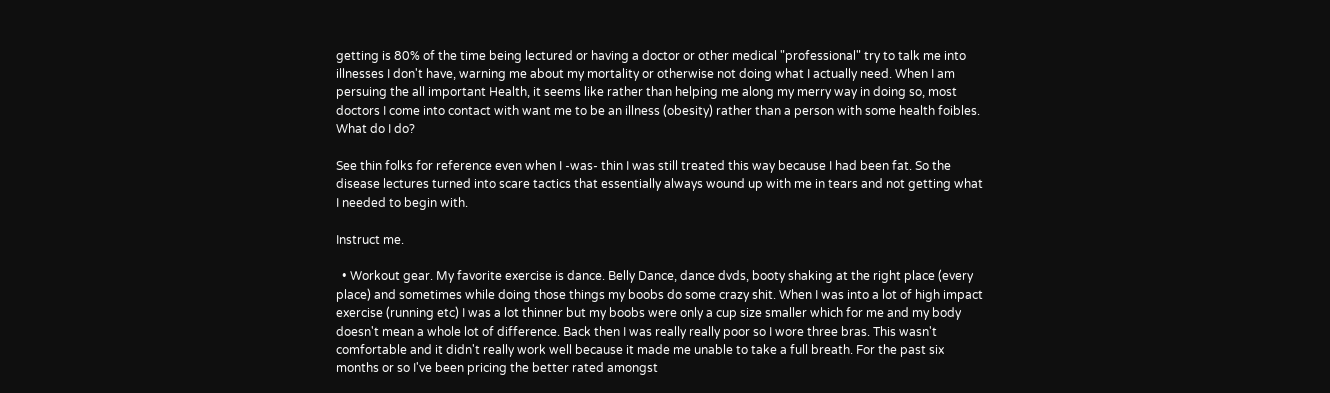getting is 80% of the time being lectured or having a doctor or other medical "professional" try to talk me into illnesses I don't have, warning me about my mortality or otherwise not doing what I actually need. When I am persuing the all important Health, it seems like rather than helping me along my merry way in doing so, most doctors I come into contact with want me to be an illness (obesity) rather than a person with some health foibles.
What do I do?

See thin folks for reference even when I -was- thin I was still treated this way because I had been fat. So the disease lectures turned into scare tactics that essentially always wound up with me in tears and not getting what I needed to begin with.

Instruct me.

  • Workout gear. My favorite exercise is dance. Belly Dance, dance dvds, booty shaking at the right place (every place) and sometimes while doing those things my boobs do some crazy shit. When I was into a lot of high impact exercise (running etc) I was a lot thinner but my boobs were only a cup size smaller which for me and my body doesn't mean a whole lot of difference. Back then I was really really poor so I wore three bras. This wasn't comfortable and it didn't really work well because it made me unable to take a full breath. For the past six months or so I've been pricing the better rated amongst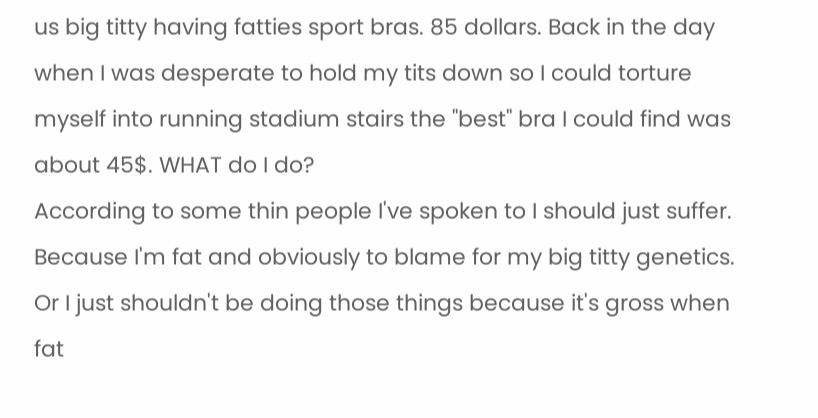us big titty having fatties sport bras. 85 dollars. Back in the day when I was desperate to hold my tits down so I could torture myself into running stadium stairs the "best" bra I could find was about 45$. WHAT do I do?
According to some thin people I've spoken to I should just suffer. Because I'm fat and obviously to blame for my big titty genetics. Or I just shouldn't be doing those things because it's gross when fat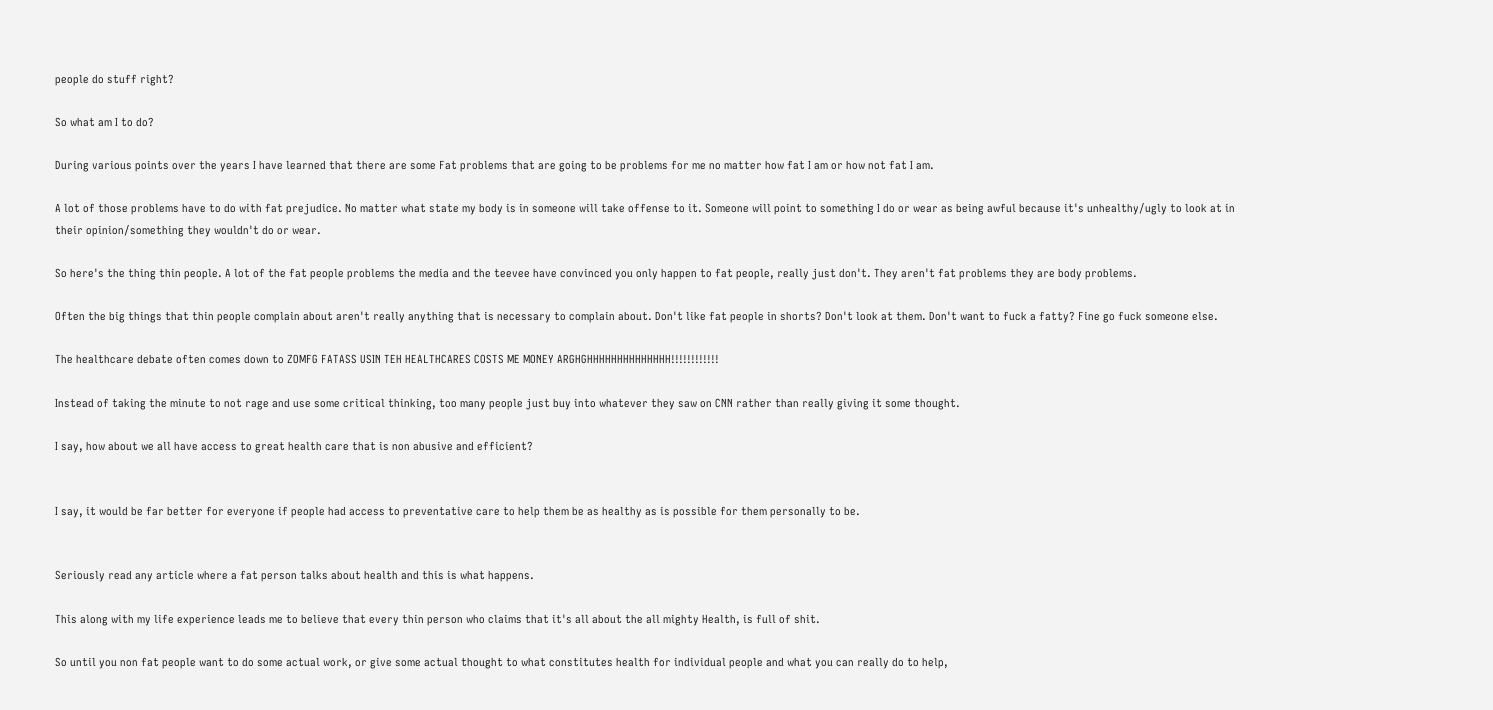people do stuff right?

So what am I to do?

During various points over the years I have learned that there are some Fat problems that are going to be problems for me no matter how fat I am or how not fat I am.

A lot of those problems have to do with fat prejudice. No matter what state my body is in someone will take offense to it. Someone will point to something I do or wear as being awful because it's unhealthy/ugly to look at in their opinion/something they wouldn't do or wear.

So here's the thing thin people. A lot of the fat people problems the media and the teevee have convinced you only happen to fat people, really just don't. They aren't fat problems they are body problems.

Often the big things that thin people complain about aren't really anything that is necessary to complain about. Don't like fat people in shorts? Don't look at them. Don't want to fuck a fatty? Fine go fuck someone else.

The healthcare debate often comes down to ZOMFG FATASS USIN TEH HEALTHCARES COSTS ME MONEY ARGHGHHHHHHHHHHHHHH!!!!!!!!!!!!

Instead of taking the minute to not rage and use some critical thinking, too many people just buy into whatever they saw on CNN rather than really giving it some thought.

I say, how about we all have access to great health care that is non abusive and efficient?


I say, it would be far better for everyone if people had access to preventative care to help them be as healthy as is possible for them personally to be.


Seriously read any article where a fat person talks about health and this is what happens.

This along with my life experience leads me to believe that every thin person who claims that it's all about the all mighty Health, is full of shit.

So until you non fat people want to do some actual work, or give some actual thought to what constitutes health for individual people and what you can really do to help,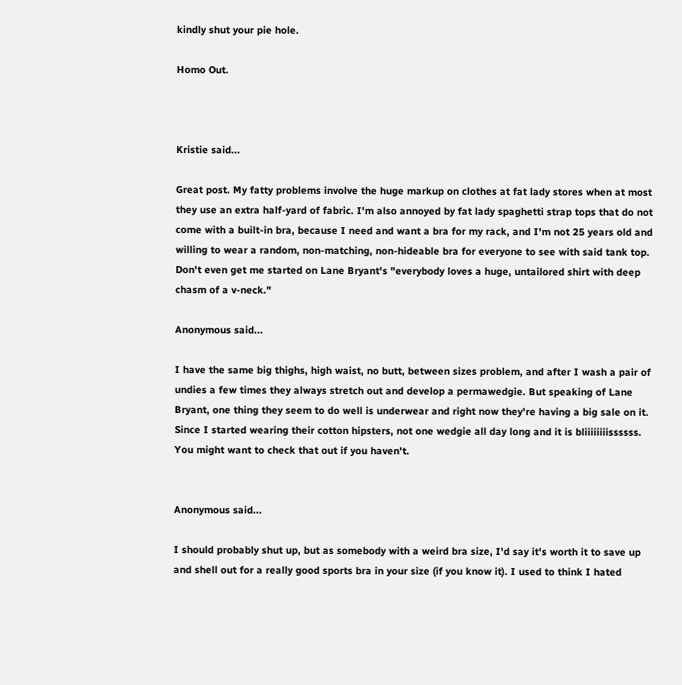kindly shut your pie hole.

Homo Out.



Kristie said...

Great post. My fatty problems involve the huge markup on clothes at fat lady stores when at most they use an extra half-yard of fabric. I'm also annoyed by fat lady spaghetti strap tops that do not come with a built-in bra, because I need and want a bra for my rack, and I'm not 25 years old and willing to wear a random, non-matching, non-hideable bra for everyone to see with said tank top. Don't even get me started on Lane Bryant's "everybody loves a huge, untailored shirt with deep chasm of a v-neck."

Anonymous said...

I have the same big thighs, high waist, no butt, between sizes problem, and after I wash a pair of undies a few times they always stretch out and develop a permawedgie. But speaking of Lane Bryant, one thing they seem to do well is underwear and right now they're having a big sale on it. Since I started wearing their cotton hipsters, not one wedgie all day long and it is bliiiiiiiissssss. You might want to check that out if you haven't.


Anonymous said...

I should probably shut up, but as somebody with a weird bra size, I'd say it's worth it to save up and shell out for a really good sports bra in your size (if you know it). I used to think I hated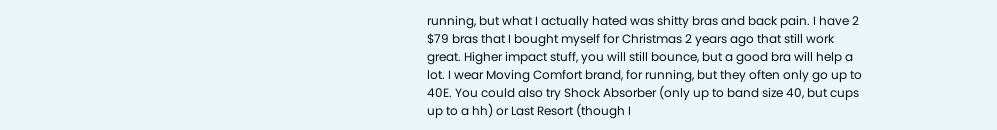running, but what I actually hated was shitty bras and back pain. I have 2 $79 bras that I bought myself for Christmas 2 years ago that still work great. Higher impact stuff, you will still bounce, but a good bra will help a lot. I wear Moving Comfort brand, for running, but they often only go up to 40E. You could also try Shock Absorber (only up to band size 40, but cups up to a hh) or Last Resort (though I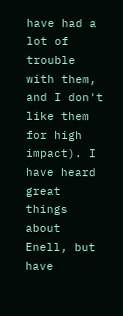have had a lot of trouble with them, and I don't like them for high impact). I have heard great things about Enell, but have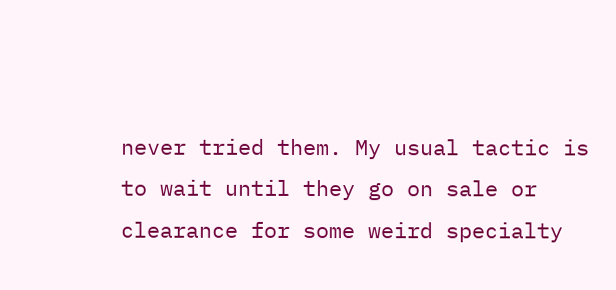never tried them. My usual tactic is to wait until they go on sale or clearance for some weird specialty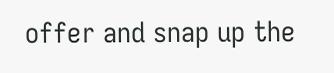offer and snap up the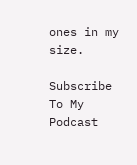ones in my size.

Subscribe To My Podcast